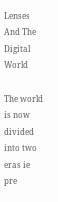Lenses And The Digital World

The world is now divided into two eras ie pre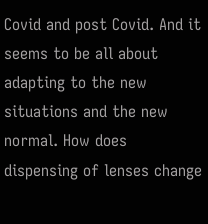Covid and post Covid. And it seems to be all about adapting to the new situations and the new normal. How does dispensing of lenses change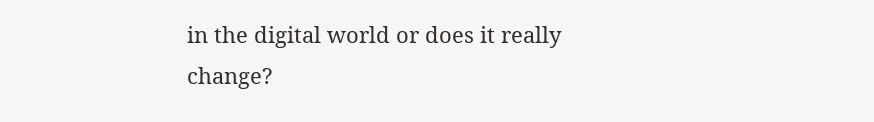in the digital world or does it really change?